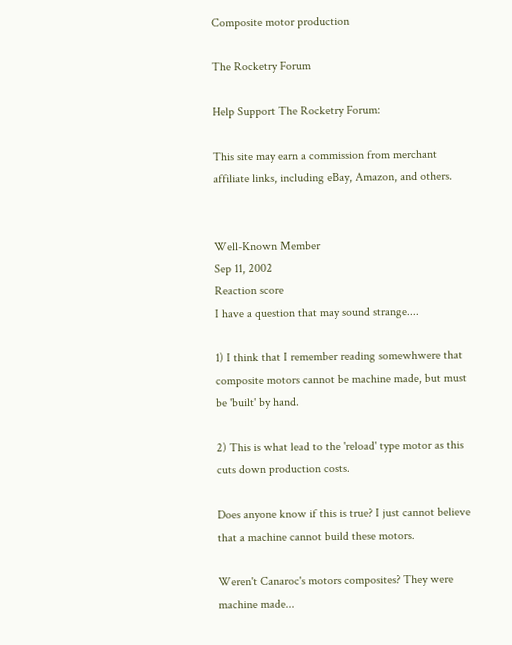Composite motor production

The Rocketry Forum

Help Support The Rocketry Forum:

This site may earn a commission from merchant affiliate links, including eBay, Amazon, and others.


Well-Known Member
Sep 11, 2002
Reaction score
I have a question that may sound strange....

1) I think that I remember reading somewhwere that composite motors cannot be machine made, but must be 'built' by hand.

2) This is what lead to the 'reload' type motor as this cuts down production costs.

Does anyone know if this is true? I just cannot believe that a machine cannot build these motors.

Weren't Canaroc's motors composites? They were machine made...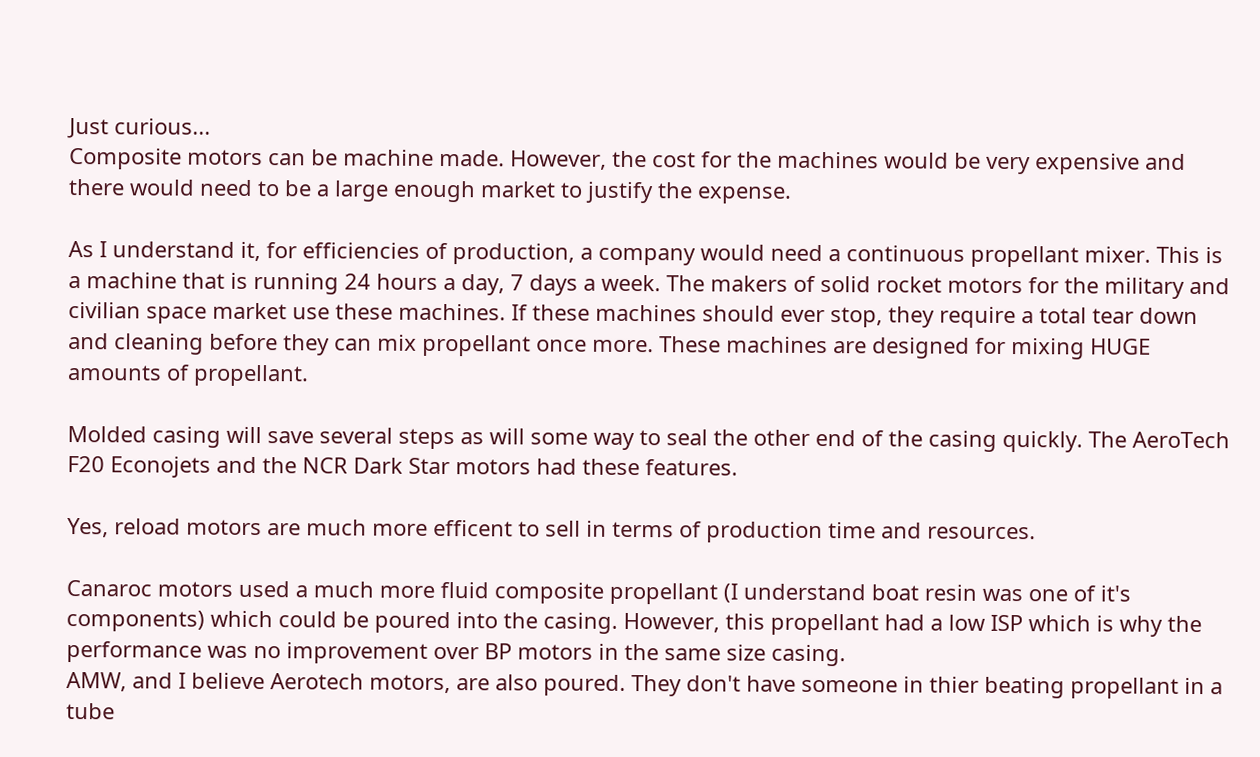Just curious...
Composite motors can be machine made. However, the cost for the machines would be very expensive and there would need to be a large enough market to justify the expense.

As I understand it, for efficiencies of production, a company would need a continuous propellant mixer. This is a machine that is running 24 hours a day, 7 days a week. The makers of solid rocket motors for the military and civilian space market use these machines. If these machines should ever stop, they require a total tear down and cleaning before they can mix propellant once more. These machines are designed for mixing HUGE amounts of propellant.

Molded casing will save several steps as will some way to seal the other end of the casing quickly. The AeroTech F20 Econojets and the NCR Dark Star motors had these features.

Yes, reload motors are much more efficent to sell in terms of production time and resources.

Canaroc motors used a much more fluid composite propellant (I understand boat resin was one of it's components) which could be poured into the casing. However, this propellant had a low ISP which is why the performance was no improvement over BP motors in the same size casing.
AMW, and I believe Aerotech motors, are also poured. They don't have someone in thier beating propellant in a tube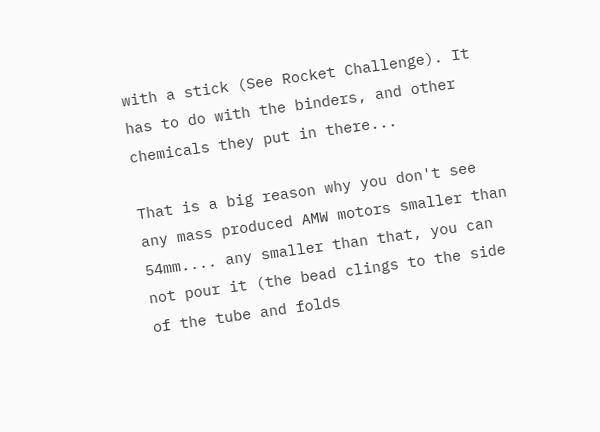with a stick (See Rocket Challenge). It has to do with the binders, and other chemicals they put in there...

That is a big reason why you don't see any mass produced AMW motors smaller than 54mm.... any smaller than that, you can not pour it (the bead clings to the side of the tube and folds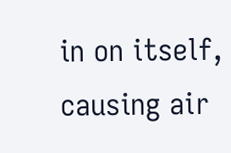in on itself, causing air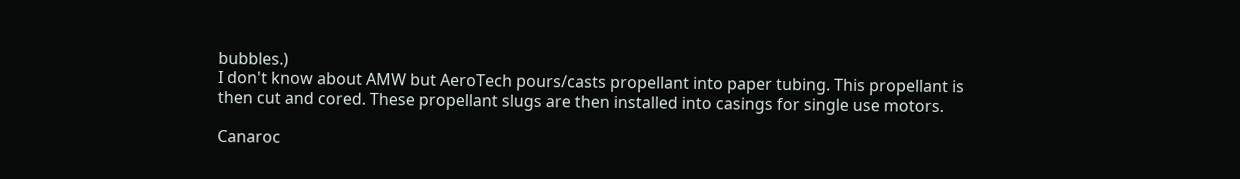bubbles.)
I don't know about AMW but AeroTech pours/casts propellant into paper tubing. This propellant is then cut and cored. These propellant slugs are then installed into casings for single use motors.

Canaroc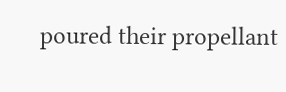poured their propellant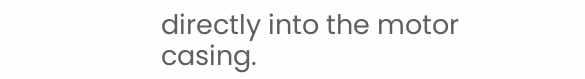directly into the motor casing.